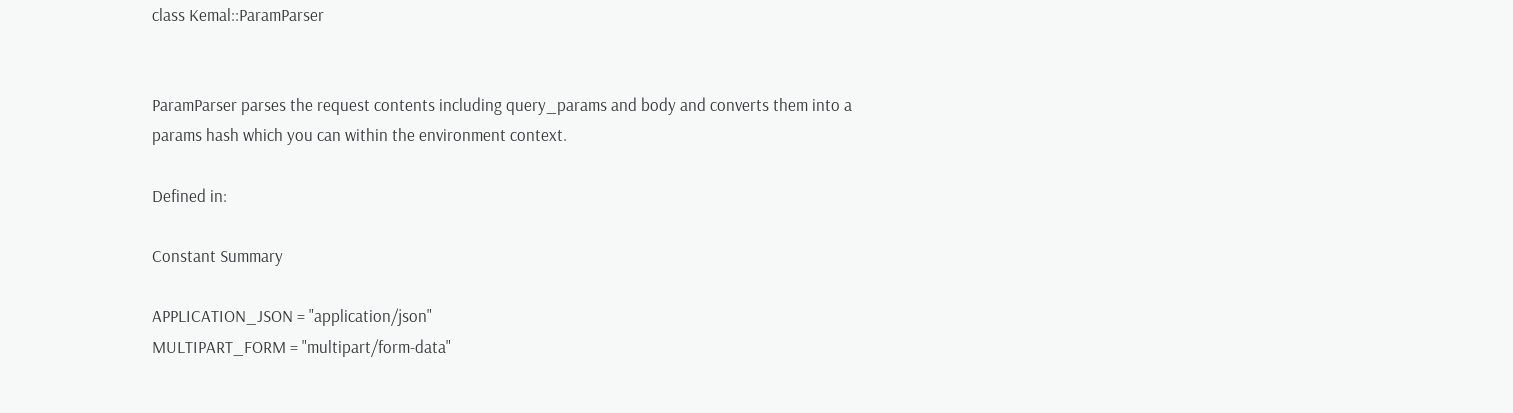class Kemal::ParamParser


ParamParser parses the request contents including query_params and body and converts them into a params hash which you can within the environment context.

Defined in:

Constant Summary

APPLICATION_JSON = "application/json"
MULTIPART_FORM = "multipart/form-data"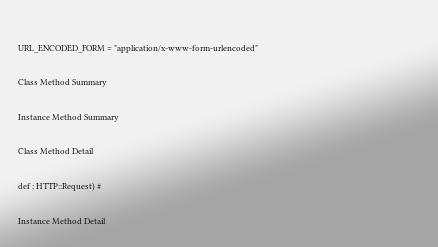URL_ENCODED_FORM = "application/x-www-form-urlencoded"

Class Method Summary

Instance Method Summary

Class Method Detail

def : HTTP::Request) #

Instance Method Detail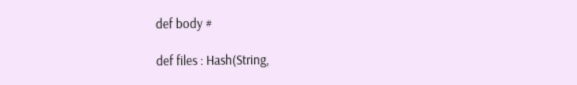def body #

def files : Hash(String,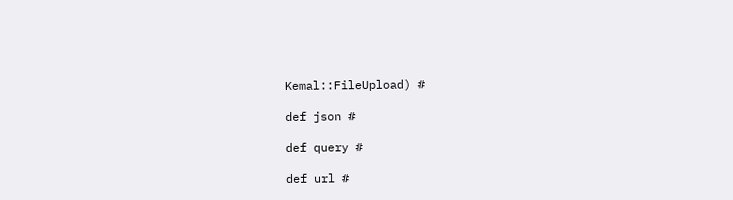Kemal::FileUpload) #

def json #

def query #

def url #